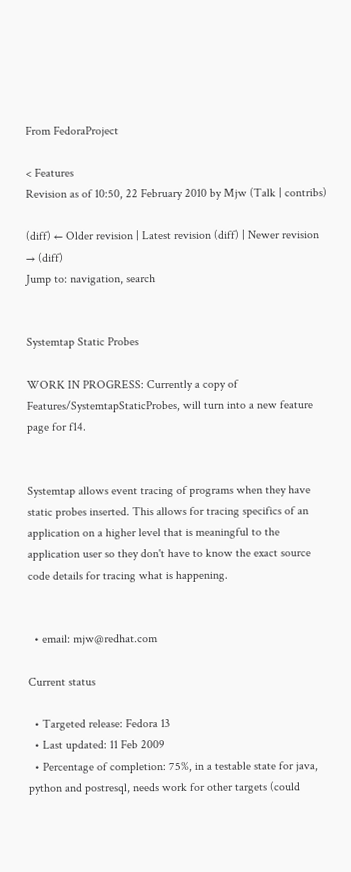From FedoraProject

< Features
Revision as of 10:50, 22 February 2010 by Mjw (Talk | contribs)

(diff) ← Older revision | Latest revision (diff) | Newer revision → (diff)
Jump to: navigation, search


Systemtap Static Probes

WORK IN PROGRESS: Currently a copy of Features/SystemtapStaticProbes, will turn into a new feature page for f14.


Systemtap allows event tracing of programs when they have static probes inserted. This allows for tracing specifics of an application on a higher level that is meaningful to the application user so they don't have to know the exact source code details for tracing what is happening.


  • email: mjw@redhat.com

Current status

  • Targeted release: Fedora 13
  • Last updated: 11 Feb 2009
  • Percentage of completion: 75%, in a testable state for java, python and postresql, needs work for other targets (could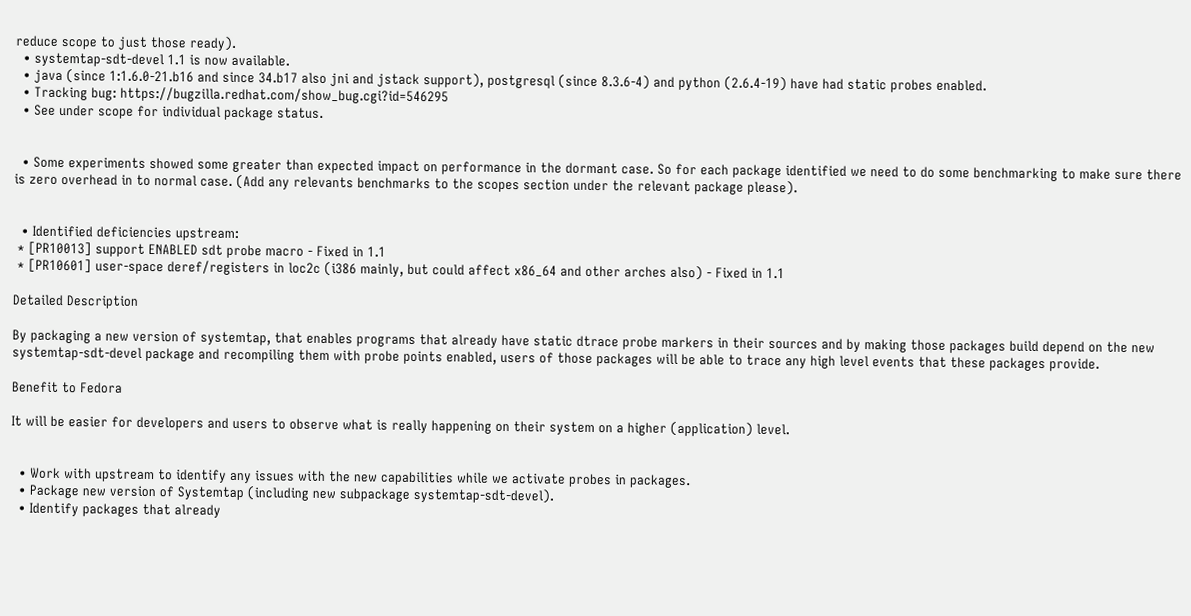reduce scope to just those ready).
  • systemtap-sdt-devel 1.1 is now available.
  • java (since 1:1.6.0-21.b16 and since 34.b17 also jni and jstack support), postgresql (since 8.3.6-4) and python (2.6.4-19) have had static probes enabled.
  • Tracking bug: https://bugzilla.redhat.com/show_bug.cgi?id=546295
  • See under scope for individual package status.


  • Some experiments showed some greater than expected impact on performance in the dormant case. So for each package identified we need to do some benchmarking to make sure there is zero overhead in to normal case. (Add any relevants benchmarks to the scopes section under the relevant package please).


  • Identified deficiencies upstream:
 * [PR10013] support ENABLED sdt probe macro - Fixed in 1.1
 * [PR10601] user-space deref/registers in loc2c (i386 mainly, but could affect x86_64 and other arches also) - Fixed in 1.1

Detailed Description

By packaging a new version of systemtap, that enables programs that already have static dtrace probe markers in their sources and by making those packages build depend on the new systemtap-sdt-devel package and recompiling them with probe points enabled, users of those packages will be able to trace any high level events that these packages provide.

Benefit to Fedora

It will be easier for developers and users to observe what is really happening on their system on a higher (application) level.


  • Work with upstream to identify any issues with the new capabilities while we activate probes in packages.
  • Package new version of Systemtap (including new subpackage systemtap-sdt-devel).
  • Identify packages that already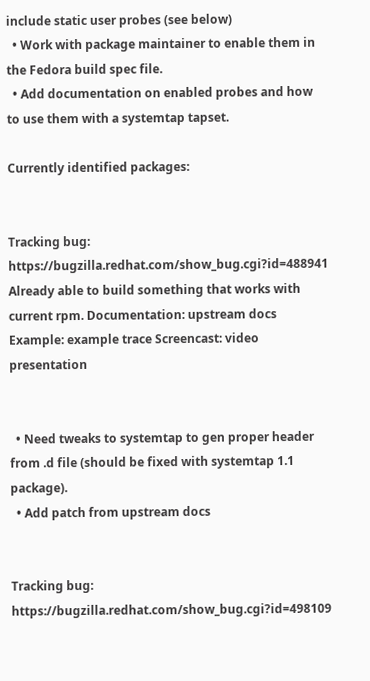include static user probes (see below)
  • Work with package maintainer to enable them in the Fedora build spec file.
  • Add documentation on enabled probes and how to use them with a systemtap tapset.

Currently identified packages:


Tracking bug: https://bugzilla.redhat.com/show_bug.cgi?id=488941 Already able to build something that works with current rpm. Documentation: upstream docs Example: example trace Screencast: video presentation


  • Need tweaks to systemtap to gen proper header from .d file (should be fixed with systemtap 1.1 package).
  • Add patch from upstream docs


Tracking bug: https://bugzilla.redhat.com/show_bug.cgi?id=498109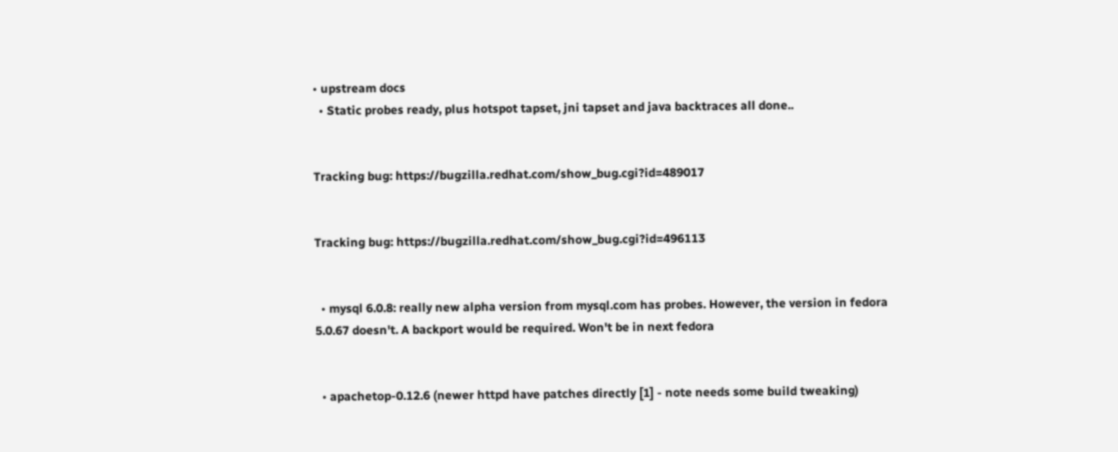• upstream docs
  • Static probes ready, plus hotspot tapset, jni tapset and java backtraces all done..


Tracking bug: https://bugzilla.redhat.com/show_bug.cgi?id=489017


Tracking bug: https://bugzilla.redhat.com/show_bug.cgi?id=496113


  • mysql 6.0.8: really new alpha version from mysql.com has probes. However, the version in fedora 5.0.67 doesn't. A backport would be required. Won't be in next fedora


  • apachetop-0.12.6 (newer httpd have patches directly [1] - note needs some build tweaking)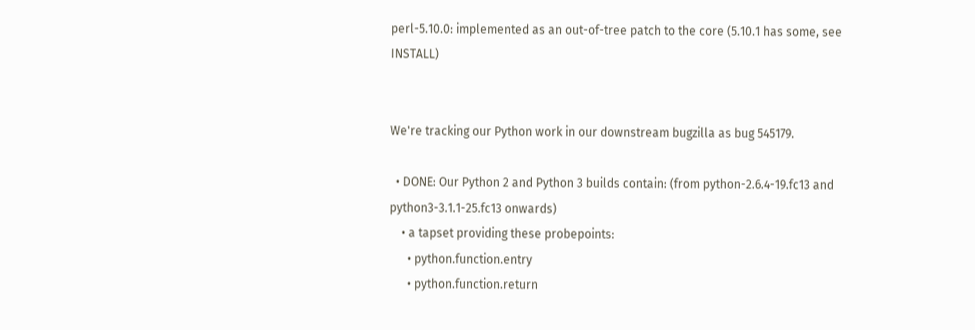perl-5.10.0: implemented as an out-of-tree patch to the core (5.10.1 has some, see INSTALL)


We're tracking our Python work in our downstream bugzilla as bug 545179.

  • DONE: Our Python 2 and Python 3 builds contain: (from python-2.6.4-19.fc13 and python3-3.1.1-25.fc13 onwards)
    • a tapset providing these probepoints:
      • python.function.entry
      • python.function.return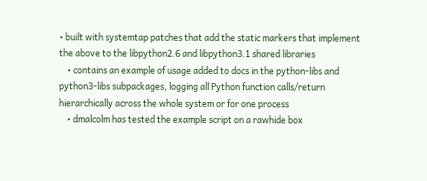• built with systemtap patches that add the static markers that implement the above to the libpython2.6 and libpython3.1 shared libraries
    • contains an example of usage added to docs in the python-libs and python3-libs subpackages, logging all Python function calls/return hierarchically across the whole system or for one process
    • dmalcolm has tested the example script on a rawhide box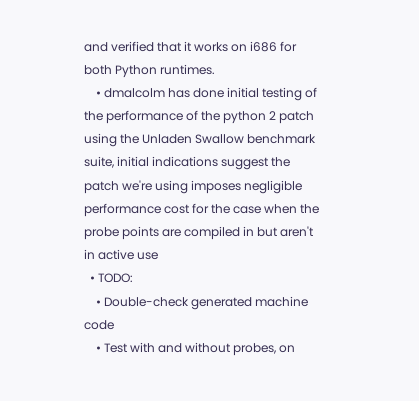and verified that it works on i686 for both Python runtimes.
    • dmalcolm has done initial testing of the performance of the python 2 patch using the Unladen Swallow benchmark suite, initial indications suggest the patch we're using imposes negligible performance cost for the case when the probe points are compiled in but aren't in active use
  • TODO:
    • Double-check generated machine code
    • Test with and without probes, on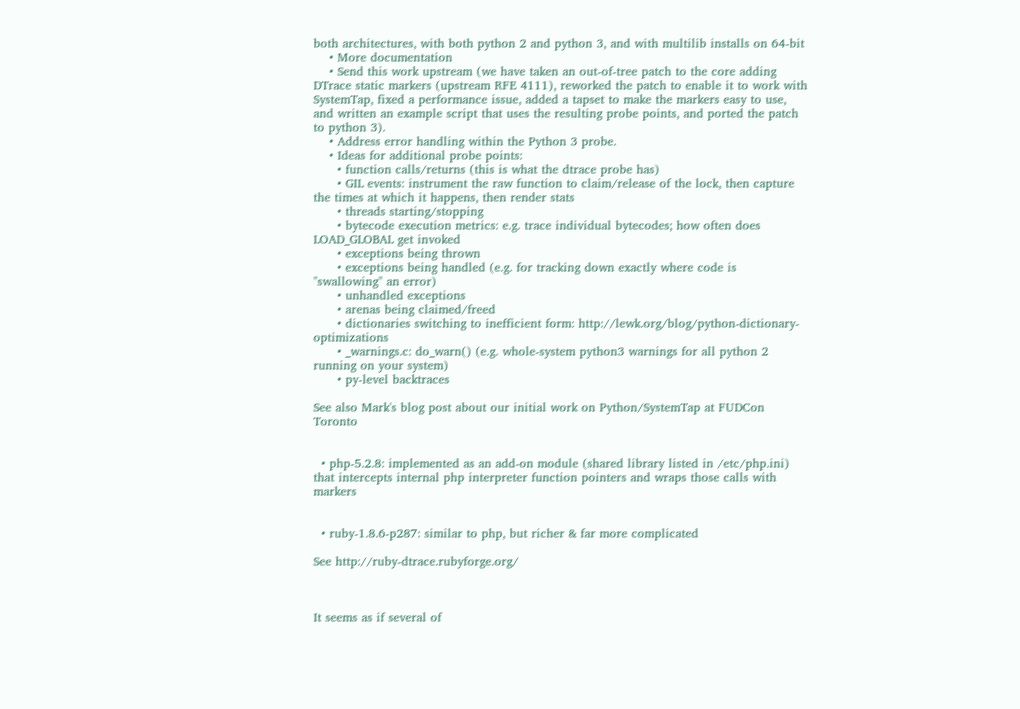both architectures, with both python 2 and python 3, and with multilib installs on 64-bit
    • More documentation
    • Send this work upstream (we have taken an out-of-tree patch to the core adding DTrace static markers (upstream RFE 4111), reworked the patch to enable it to work with SystemTap, fixed a performance issue, added a tapset to make the markers easy to use, and written an example script that uses the resulting probe points, and ported the patch to python 3).
    • Address error handling within the Python 3 probe.
    • Ideas for additional probe points:
      • function calls/returns (this is what the dtrace probe has)
      • GIL events: instrument the raw function to claim/release of the lock, then capture the times at which it happens, then render stats
      • threads starting/stopping
      • bytecode execution metrics: e.g. trace individual bytecodes; how often does LOAD_GLOBAL get invoked
      • exceptions being thrown
      • exceptions being handled (e.g. for tracking down exactly where code is "swallowing" an error)
      • unhandled exceptions
      • arenas being claimed/freed
      • dictionaries switching to inefficient form: http://lewk.org/blog/python-dictionary-optimizations
      • _warnings.c: do_warn() (e.g. whole-system python3 warnings for all python 2 running on your system)
      • py-level backtraces

See also Mark's blog post about our initial work on Python/SystemTap at FUDCon Toronto


  • php-5.2.8: implemented as an add-on module (shared library listed in /etc/php.ini) that intercepts internal php interpreter function pointers and wraps those calls with markers


  • ruby-1.8.6-p287: similar to php, but richer & far more complicated

See http://ruby-dtrace.rubyforge.org/



It seems as if several of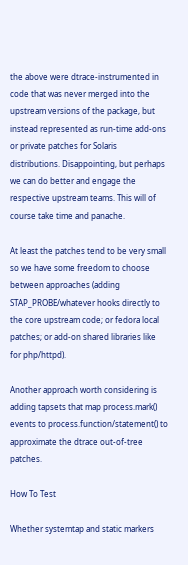the above were dtrace-instrumented in code that was never merged into the upstream versions of the package, but instead represented as run-time add-ons or private patches for Solaris distributions. Disappointing, but perhaps we can do better and engage the respective upstream teams. This will of course take time and panache.

At least the patches tend to be very small so we have some freedom to choose between approaches (adding STAP_PROBE/whatever hooks directly to the core upstream code; or fedora local patches; or add-on shared libraries like for php/httpd).

Another approach worth considering is adding tapsets that map process.mark() events to process.function/statement() to approximate the dtrace out-of-tree patches.

How To Test

Whether systemtap and static markers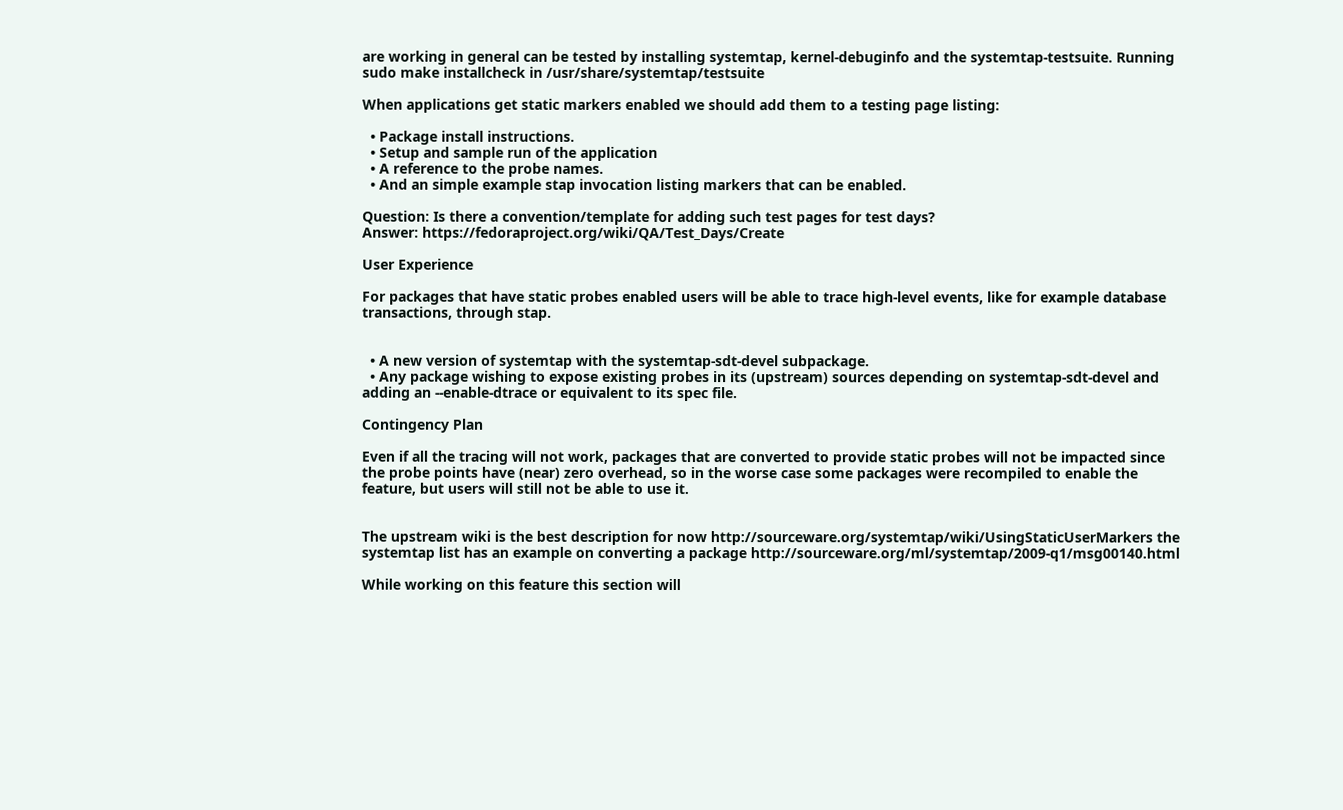are working in general can be tested by installing systemtap, kernel-debuginfo and the systemtap-testsuite. Running sudo make installcheck in /usr/share/systemtap/testsuite

When applications get static markers enabled we should add them to a testing page listing:

  • Package install instructions.
  • Setup and sample run of the application
  • A reference to the probe names.
  • And an simple example stap invocation listing markers that can be enabled.

Question: Is there a convention/template for adding such test pages for test days?
Answer: https://fedoraproject.org/wiki/QA/Test_Days/Create

User Experience

For packages that have static probes enabled users will be able to trace high-level events, like for example database transactions, through stap.


  • A new version of systemtap with the systemtap-sdt-devel subpackage.
  • Any package wishing to expose existing probes in its (upstream) sources depending on systemtap-sdt-devel and adding an --enable-dtrace or equivalent to its spec file.

Contingency Plan

Even if all the tracing will not work, packages that are converted to provide static probes will not be impacted since the probe points have (near) zero overhead, so in the worse case some packages were recompiled to enable the feature, but users will still not be able to use it.


The upstream wiki is the best description for now http://sourceware.org/systemtap/wiki/UsingStaticUserMarkers the systemtap list has an example on converting a package http://sourceware.org/ml/systemtap/2009-q1/msg00140.html

While working on this feature this section will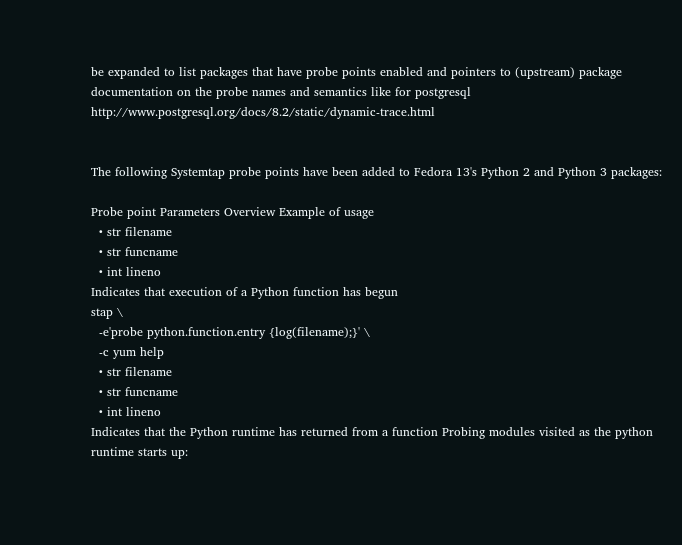be expanded to list packages that have probe points enabled and pointers to (upstream) package documentation on the probe names and semantics like for postgresql http://www.postgresql.org/docs/8.2/static/dynamic-trace.html


The following Systemtap probe points have been added to Fedora 13's Python 2 and Python 3 packages:

Probe point Parameters Overview Example of usage
  • str filename
  • str funcname
  • int lineno
Indicates that execution of a Python function has begun
stap \
  -e'probe python.function.entry {log(filename);}' \
  -c yum help
  • str filename
  • str funcname
  • int lineno
Indicates that the Python runtime has returned from a function Probing modules visited as the python runtime starts up: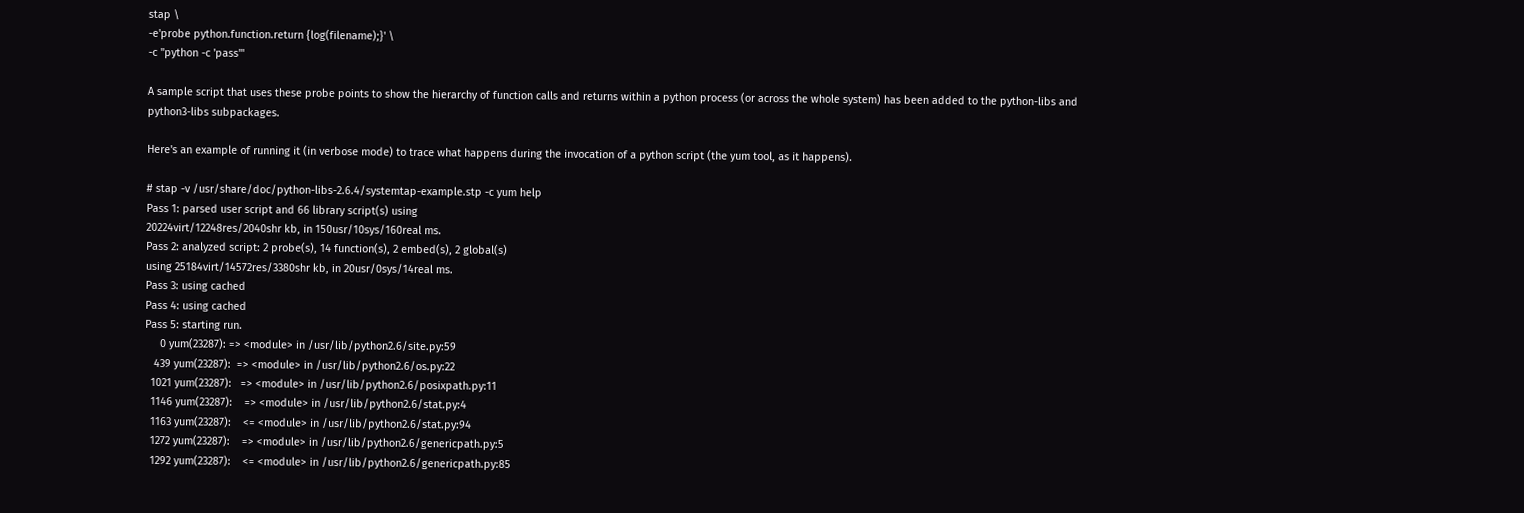stap \
-e'probe python.function.return {log(filename);}' \
-c "python -c 'pass'"

A sample script that uses these probe points to show the hierarchy of function calls and returns within a python process (or across the whole system) has been added to the python-libs and python3-libs subpackages.

Here's an example of running it (in verbose mode) to trace what happens during the invocation of a python script (the yum tool, as it happens).

# stap -v /usr/share/doc/python-libs-2.6.4/systemtap-example.stp -c yum help
Pass 1: parsed user script and 66 library script(s) using
20224virt/12248res/2040shr kb, in 150usr/10sys/160real ms.
Pass 2: analyzed script: 2 probe(s), 14 function(s), 2 embed(s), 2 global(s)
using 25184virt/14572res/3380shr kb, in 20usr/0sys/14real ms.
Pass 3: using cached
Pass 4: using cached
Pass 5: starting run.
     0 yum(23287): => <module> in /usr/lib/python2.6/site.py:59
   439 yum(23287):  => <module> in /usr/lib/python2.6/os.py:22
  1021 yum(23287):   => <module> in /usr/lib/python2.6/posixpath.py:11
  1146 yum(23287):    => <module> in /usr/lib/python2.6/stat.py:4
  1163 yum(23287):    <= <module> in /usr/lib/python2.6/stat.py:94
  1272 yum(23287):    => <module> in /usr/lib/python2.6/genericpath.py:5
  1292 yum(23287):    <= <module> in /usr/lib/python2.6/genericpath.py:85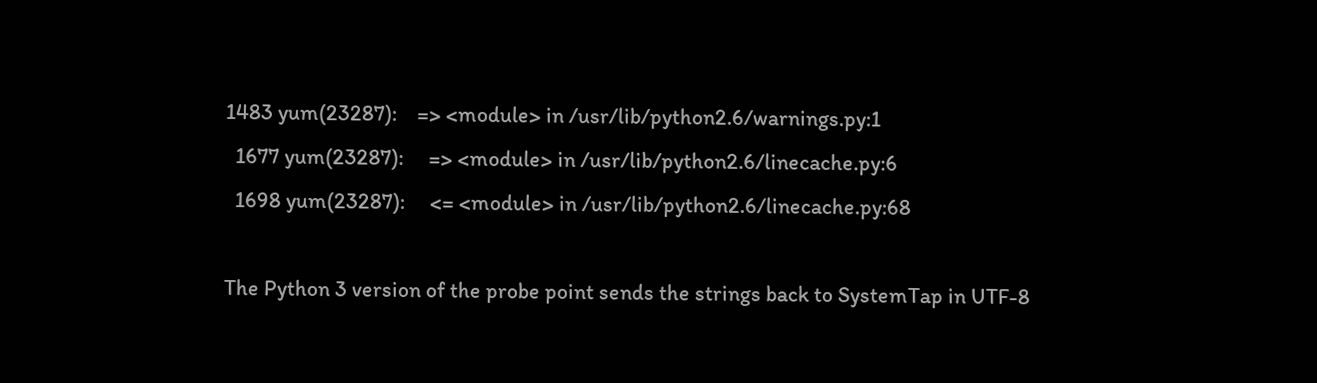1483 yum(23287):    => <module> in /usr/lib/python2.6/warnings.py:1
  1677 yum(23287):     => <module> in /usr/lib/python2.6/linecache.py:6
  1698 yum(23287):     <= <module> in /usr/lib/python2.6/linecache.py:68

The Python 3 version of the probe point sends the strings back to SystemTap in UTF-8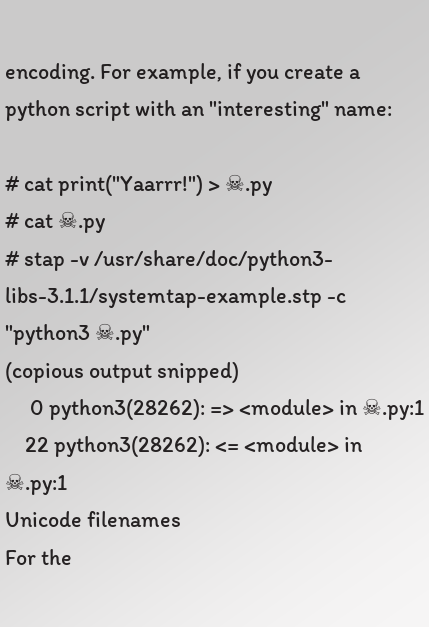encoding. For example, if you create a python script with an "interesting" name:

# cat print("Yaarrr!") > ☠.py
# cat ☠.py
# stap -v /usr/share/doc/python3-libs-3.1.1/systemtap-example.stp -c "python3 ☠.py"
(copious output snipped)
     0 python3(28262): => <module> in ☠.py:1
    22 python3(28262): <= <module> in ☠.py:1
Unicode filenames
For the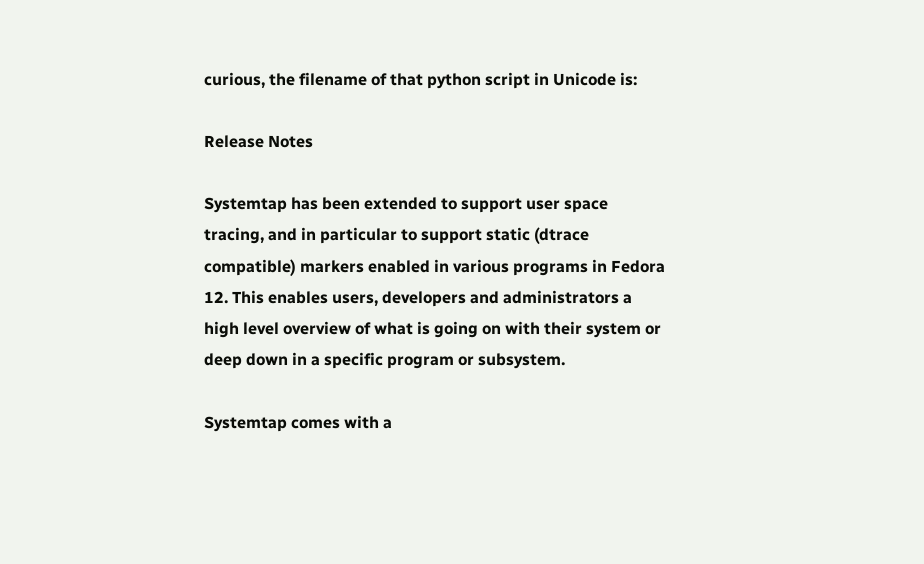curious, the filename of that python script in Unicode is:

Release Notes

Systemtap has been extended to support user space tracing, and in particular to support static (dtrace compatible) markers enabled in various programs in Fedora 12. This enables users, developers and administrators a high level overview of what is going on with their system or deep down in a specific program or subsystem.

Systemtap comes with a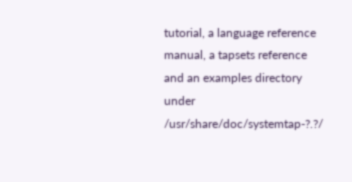tutorial, a language reference manual, a tapsets reference and an examples directory under /usr/share/doc/systemtap-?.?/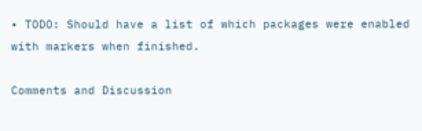• TODO: Should have a list of which packages were enabled with markers when finished.

Comments and Discussion